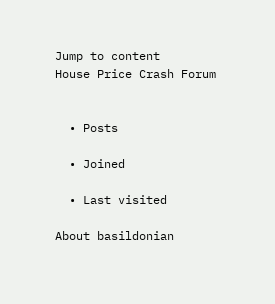Jump to content
House Price Crash Forum


  • Posts

  • Joined

  • Last visited

About basildonian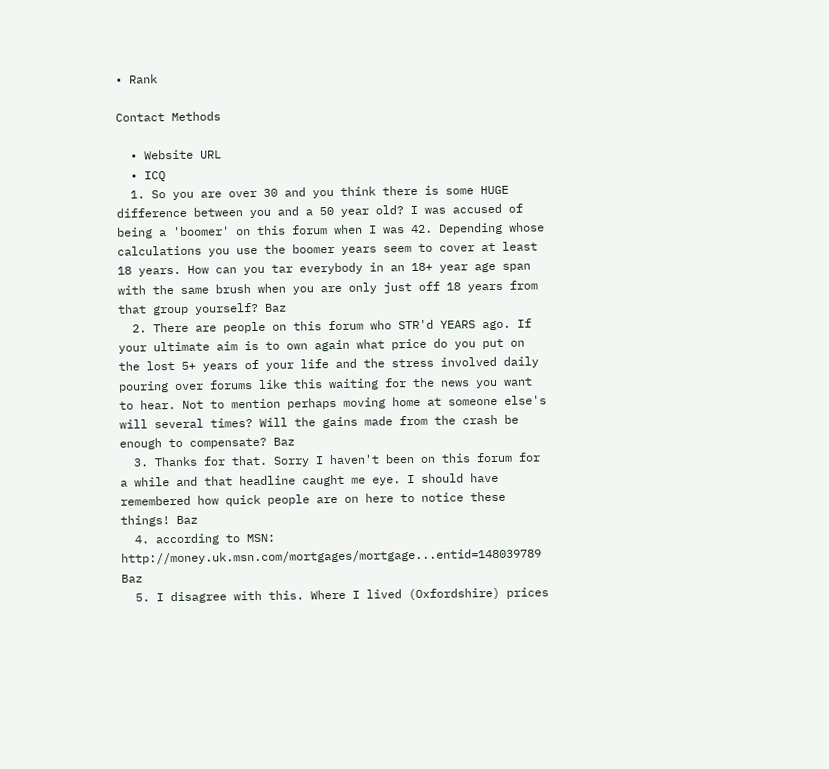• Rank

Contact Methods

  • Website URL
  • ICQ
  1. So you are over 30 and you think there is some HUGE difference between you and a 50 year old? I was accused of being a 'boomer' on this forum when I was 42. Depending whose calculations you use the boomer years seem to cover at least 18 years. How can you tar everybody in an 18+ year age span with the same brush when you are only just off 18 years from that group yourself? Baz
  2. There are people on this forum who STR'd YEARS ago. If your ultimate aim is to own again what price do you put on the lost 5+ years of your life and the stress involved daily pouring over forums like this waiting for the news you want to hear. Not to mention perhaps moving home at someone else's will several times? Will the gains made from the crash be enough to compensate? Baz
  3. Thanks for that. Sorry I haven't been on this forum for a while and that headline caught me eye. I should have remembered how quick people are on here to notice these things! Baz
  4. according to MSN: http://money.uk.msn.com/mortgages/mortgage...entid=148039789 Baz
  5. I disagree with this. Where I lived (Oxfordshire) prices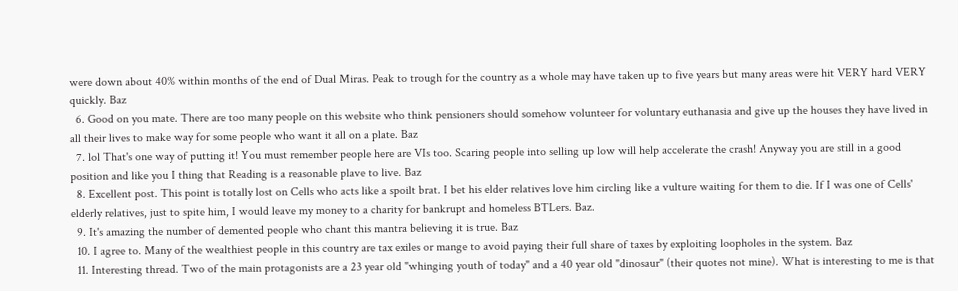were down about 40% within months of the end of Dual Miras. Peak to trough for the country as a whole may have taken up to five years but many areas were hit VERY hard VERY quickly. Baz
  6. Good on you mate. There are too many people on this website who think pensioners should somehow volunteer for voluntary euthanasia and give up the houses they have lived in all their lives to make way for some people who want it all on a plate. Baz
  7. lol That's one way of putting it! You must remember people here are VIs too. Scaring people into selling up low will help accelerate the crash! Anyway you are still in a good position and like you I thing that Reading is a reasonable plave to live. Baz
  8. Excellent post. This point is totally lost on Cells who acts like a spoilt brat. I bet his elder relatives love him circling like a vulture waiting for them to die. If I was one of Cells' elderly relatives, just to spite him, I would leave my money to a charity for bankrupt and homeless BTLers. Baz.
  9. It's amazing the number of demented people who chant this mantra believing it is true. Baz
  10. I agree to. Many of the wealthiest people in this country are tax exiles or mange to avoid paying their full share of taxes by exploiting loopholes in the system. Baz
  11. Interesting thread. Two of the main protagonists are a 23 year old "whinging youth of today" and a 40 year old "dinosaur" (their quotes not mine). What is interesting to me is that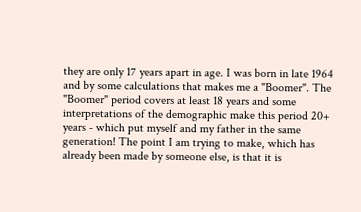they are only 17 years apart in age. I was born in late 1964 and by some calculations that makes me a "Boomer". The "Boomer" period covers at least 18 years and some interpretations of the demographic make this period 20+ years - which put myself and my father in the same generation! The point I am trying to make, which has already been made by someone else, is that it is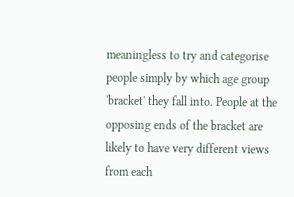meaningless to try and categorise people simply by which age group 'bracket' they fall into. People at the opposing ends of the bracket are likely to have very different views from each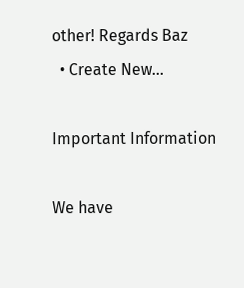other! Regards Baz
  • Create New...

Important Information

We have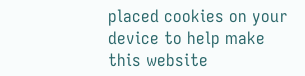placed cookies on your device to help make this website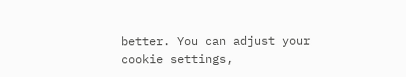better. You can adjust your cookie settings,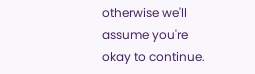otherwise we'll assume you're okay to continue.